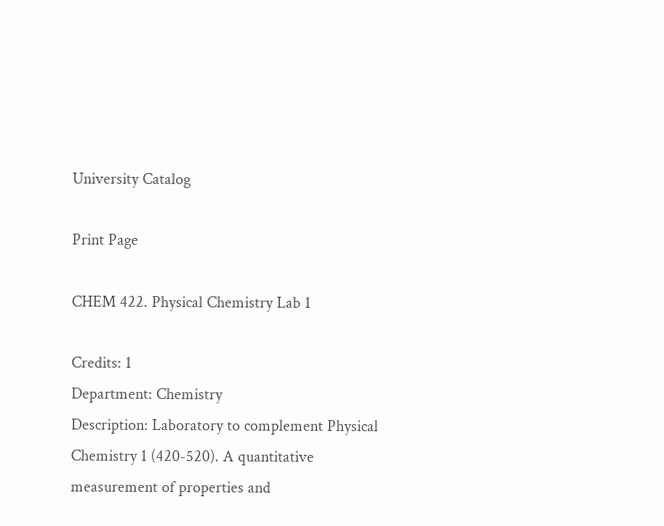University Catalog

Print Page

CHEM 422. Physical Chemistry Lab 1

Credits: 1
Department: Chemistry
Description: Laboratory to complement Physical Chemistry 1 (420-520). A quantitative measurement of properties and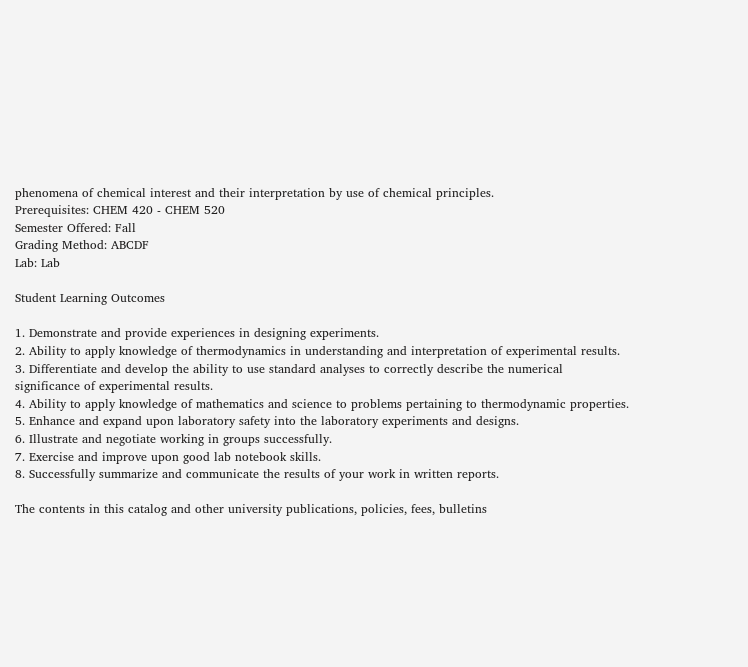phenomena of chemical interest and their interpretation by use of chemical principles.
Prerequisites: CHEM 420 - CHEM 520
Semester Offered: Fall
Grading Method: ABCDF
Lab: Lab

Student Learning Outcomes

1. Demonstrate and provide experiences in designing experiments.
2. Ability to apply knowledge of thermodynamics in understanding and interpretation of experimental results.
3. Differentiate and develop the ability to use standard analyses to correctly describe the numerical significance of experimental results.
4. Ability to apply knowledge of mathematics and science to problems pertaining to thermodynamic properties.
5. Enhance and expand upon laboratory safety into the laboratory experiments and designs.
6. Illustrate and negotiate working in groups successfully.
7. Exercise and improve upon good lab notebook skills.
8. Successfully summarize and communicate the results of your work in written reports.

The contents in this catalog and other university publications, policies, fees, bulletins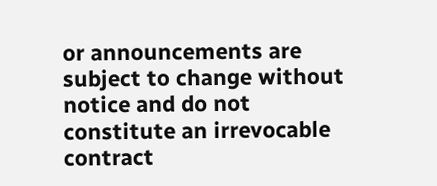or announcements are subject to change without notice and do not constitute an irrevocable contract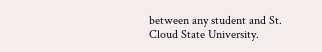between any student and St. Cloud State University.